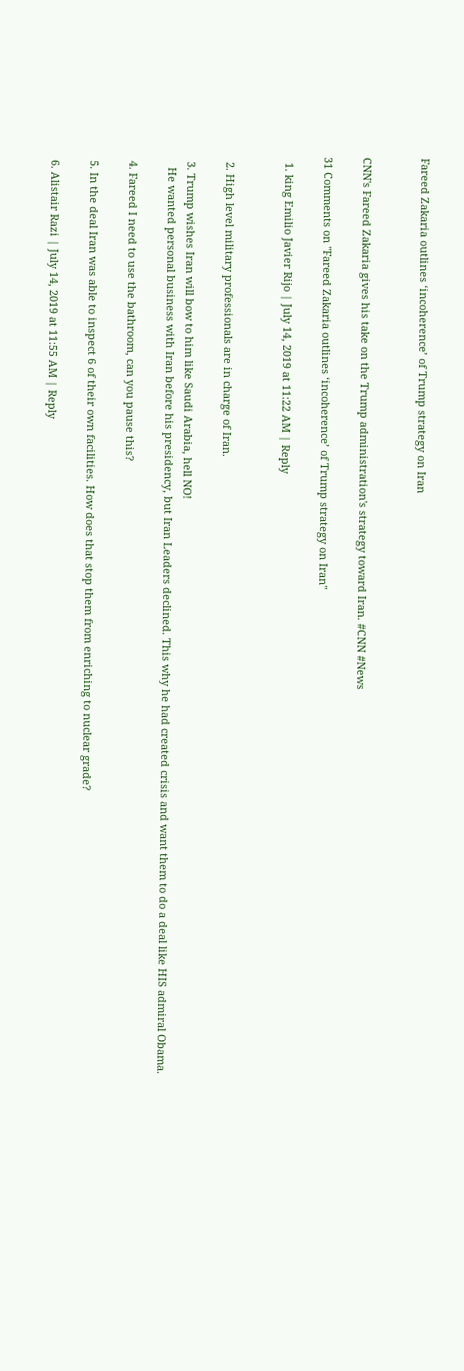Fareed Zakaria outlines ‘incoherence’ of Trump strategy on Iran


CNN's Fareed Zakaria gives his take on the Trump administration's strategy toward Iran. #CNN #News

31 Comments on "Fareed Zakaria outlines ‘incoherence’ of Trump strategy on Iran"

  1. king Emilio Javier Rijo | July 14, 2019 at 11:22 AM | Reply


  2. High level military professionals are in charge of Iran.

  3. Trump wishes Iran will bow to him like Saudi Arabia, hell NO!
    He wanted personal business with Iran before his presidency, but Iran Leaders declined. This why he had created crisis and want them to do a deal like HIS admiral Obama.

  4. Fareed I need to use the bathroom, can you pause this?

  5. In the deal Iran was able to inspect 6 of their own facilities. How does that stop them from enriching to nuclear grade?

  6. Alistair Razi | July 14, 2019 at 11:55 AM | Reply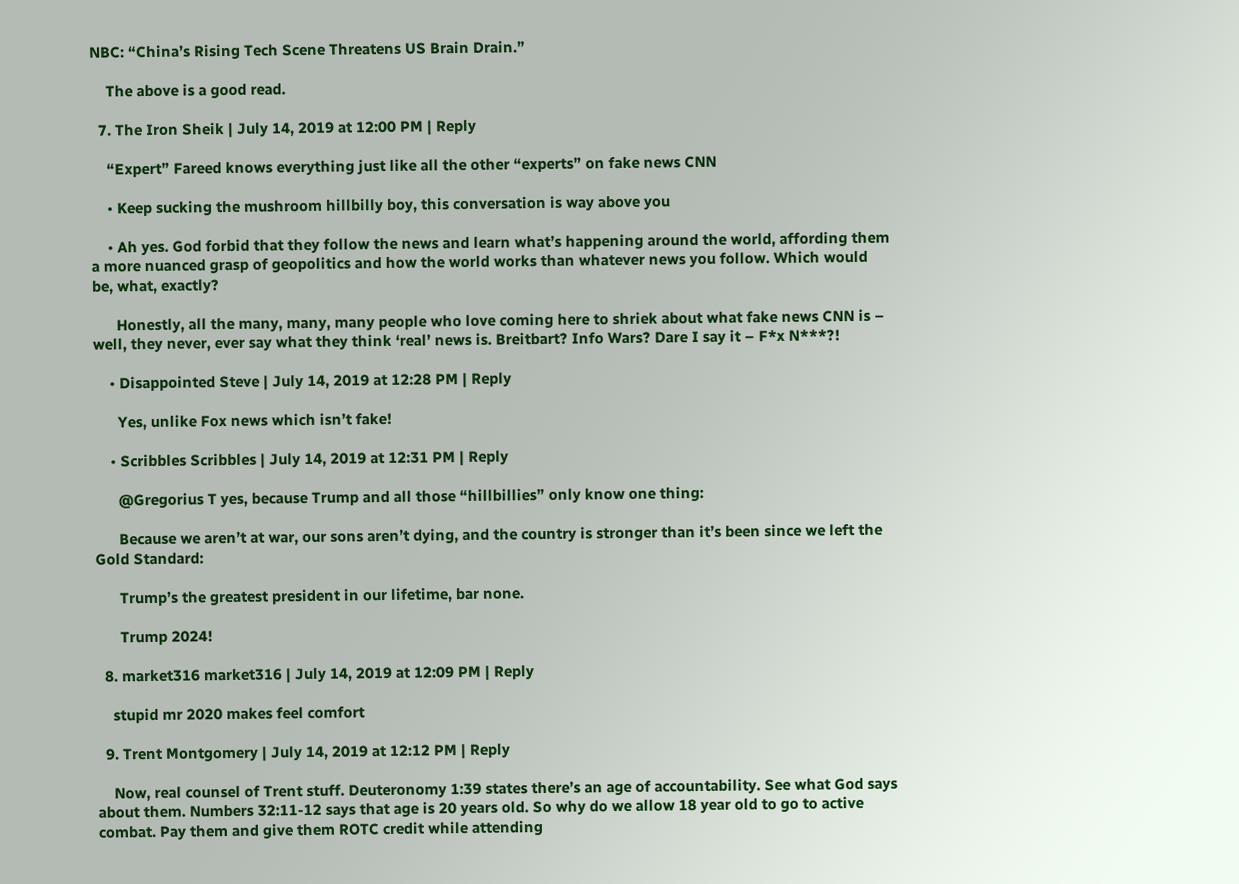NBC: “China’s Rising Tech Scene Threatens US Brain Drain.”

    The above is a good read.

  7. The Iron Sheik | July 14, 2019 at 12:00 PM | Reply

    “Expert” Fareed knows everything just like all the other “experts” on fake news CNN

    • Keep sucking the mushroom hillbilly boy, this conversation is way above you

    • Ah yes. God forbid that they follow the news and learn what’s happening around the world, affording them a more nuanced grasp of geopolitics and how the world works than whatever news you follow. Which would be, what, exactly?

      Honestly, all the many, many, many people who love coming here to shriek about what fake news CNN is – well, they never, ever say what they think ‘real’ news is. Breitbart? Info Wars? Dare I say it – F*x N***?!

    • Disappointed Steve | July 14, 2019 at 12:28 PM | Reply

      Yes, unlike Fox news which isn’t fake!

    • Scribbles Scribbles | July 14, 2019 at 12:31 PM | Reply

      @Gregorius T yes, because Trump and all those “hillbillies” only know one thing:

      Because we aren’t at war, our sons aren’t dying, and the country is stronger than it’s been since we left the Gold Standard:

      Trump’s the greatest president in our lifetime, bar none.

      Trump 2024!

  8. market316 market316 | July 14, 2019 at 12:09 PM | Reply

    stupid mr 2020 makes feel comfort

  9. Trent Montgomery | July 14, 2019 at 12:12 PM | Reply

    Now, real counsel of Trent stuff. Deuteronomy 1:39 states there’s an age of accountability. See what God says about them. Numbers 32:11-12 says that age is 20 years old. So why do we allow 18 year old to go to active combat. Pay them and give them ROTC credit while attending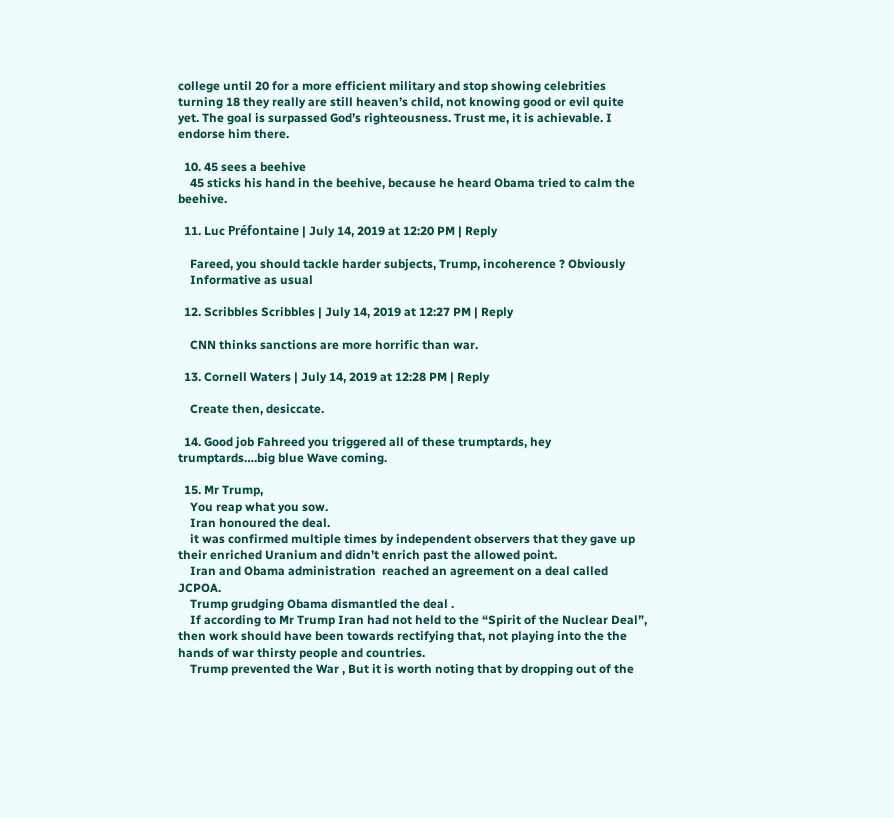college until 20 for a more efficient military and stop showing celebrities turning 18 they really are still heaven’s child, not knowing good or evil quite yet. The goal is surpassed God’s righteousness. Trust me, it is achievable. I endorse him there.

  10. 45 sees a beehive
    45 sticks his hand in the beehive, because he heard Obama tried to calm the beehive.

  11. Luc Préfontaine | July 14, 2019 at 12:20 PM | Reply

    Fareed, you should tackle harder subjects, Trump, incoherence ? Obviously
    Informative as usual

  12. Scribbles Scribbles | July 14, 2019 at 12:27 PM | Reply

    CNN thinks sanctions are more horrific than war.

  13. Cornell Waters | July 14, 2019 at 12:28 PM | Reply

    Create then, desiccate.

  14. Good job Fahreed you triggered all of these trumptards, hey trumptards….big blue Wave coming.

  15. Mr Trump,
    You reap what you sow.
    Iran honoured the deal.
    it was confirmed multiple times by independent observers that they gave up their enriched Uranium and didn’t enrich past the allowed point.
    Iran and Obama administration  reached an agreement on a deal called JCPOA.
    Trump grudging Obama dismantled the deal .
    If according to Mr Trump Iran had not held to the “Spirit of the Nuclear Deal”, then work should have been towards rectifying that, not playing into the the hands of war thirsty people and countries.
    Trump prevented the War , But it is worth noting that by dropping out of the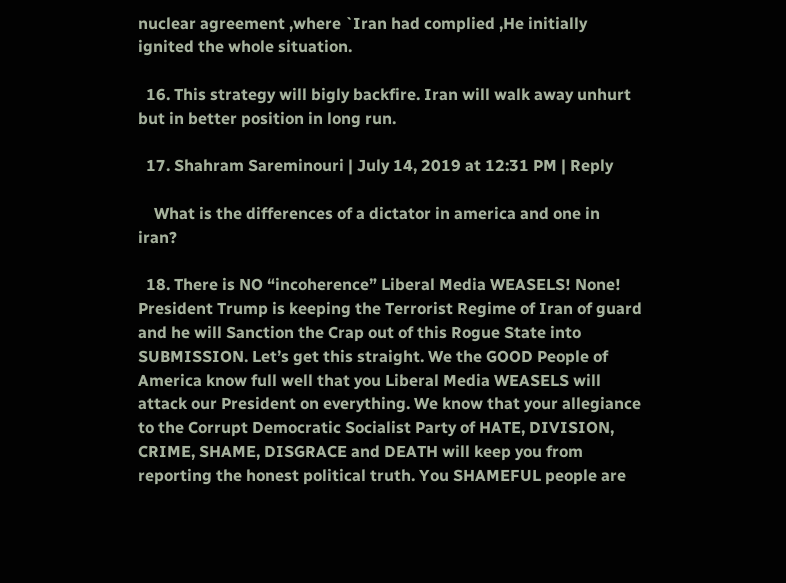nuclear agreement ,where `Iran had complied ,He initially ignited the whole situation.

  16. This strategy will bigly backfire. Iran will walk away unhurt but in better position in long run.

  17. Shahram Sareminouri | July 14, 2019 at 12:31 PM | Reply

    What is the differences of a dictator in america and one in iran?

  18. There is NO “incoherence” Liberal Media WEASELS! None! President Trump is keeping the Terrorist Regime of Iran of guard and he will Sanction the Crap out of this Rogue State into SUBMISSION. Let’s get this straight. We the GOOD People of America know full well that you Liberal Media WEASELS will attack our President on everything. We know that your allegiance to the Corrupt Democratic Socialist Party of HATE, DIVISION, CRIME, SHAME, DISGRACE and DEATH will keep you from reporting the honest political truth. You SHAMEFUL people are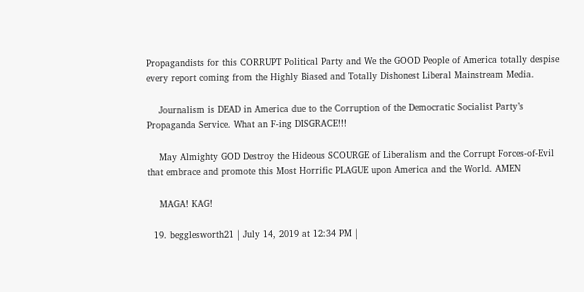Propagandists for this CORRUPT Political Party and We the GOOD People of America totally despise every report coming from the Highly Biased and Totally Dishonest Liberal Mainstream Media.

    Journalism is DEAD in America due to the Corruption of the Democratic Socialist Party’s Propaganda Service. What an F-ing DISGRACE!!!

    May Almighty GOD Destroy the Hideous SCOURGE of Liberalism and the Corrupt Forces-of-Evil that embrace and promote this Most Horrific PLAGUE upon America and the World. AMEN

    MAGA! KAG!

  19. begglesworth21 | July 14, 2019 at 12:34 PM |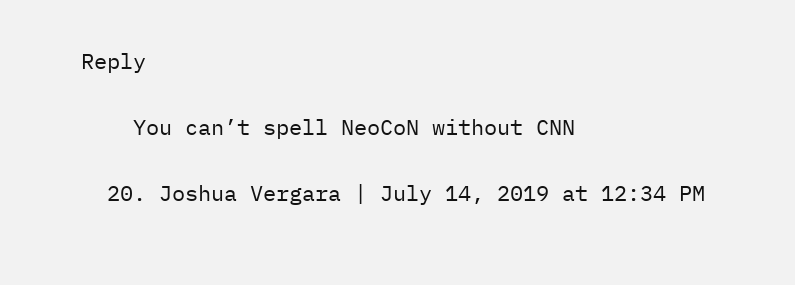Reply

    You can’t spell NeoCoN without CNN

  20. Joshua Vergara | July 14, 2019 at 12:34 PM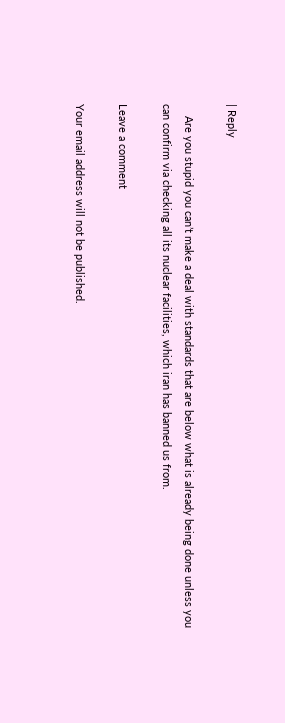| Reply

    Are you stupid you can’t make a deal with standards that are below what is already being done unless you can confirm via checking all its nuclear facilities, which iran has banned us from.

Leave a comment

Your email address will not be published.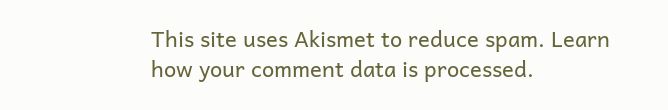This site uses Akismet to reduce spam. Learn how your comment data is processed.